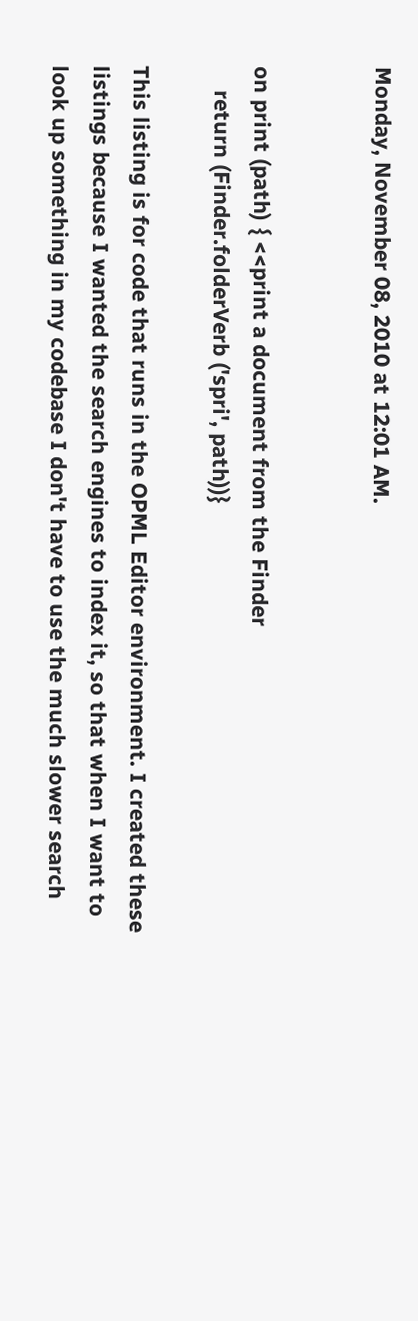Monday, November 08, 2010 at 12:01 AM.


on print (path) { <<print a document from the Finder
    return (Finder.folderVerb ('spri', path))}

This listing is for code that runs in the OPML Editor environment. I created these listings because I wanted the search engines to index it, so that when I want to look up something in my codebase I don't have to use the much slower search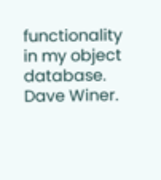functionality in my object database. Dave Winer.